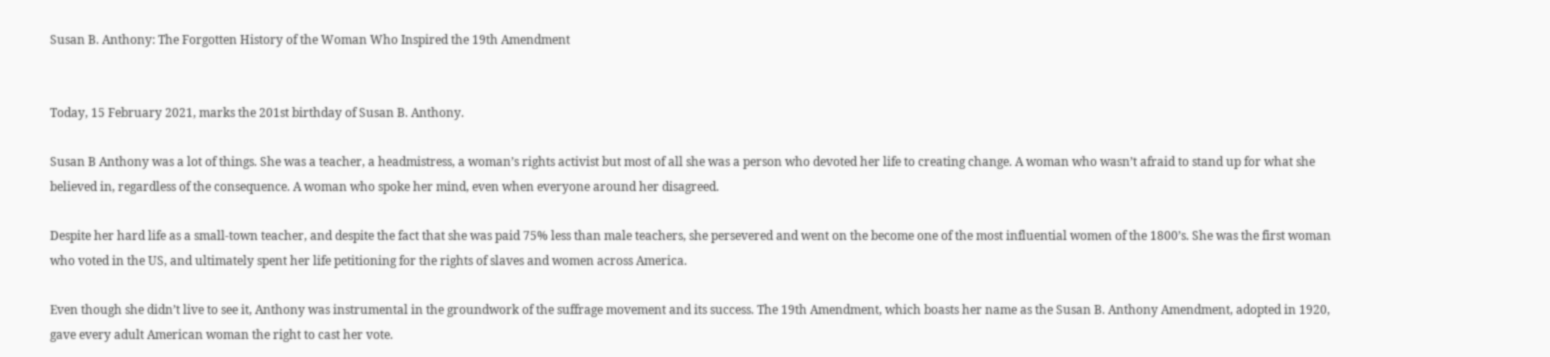Susan B. Anthony: The Forgotten History of the Woman Who Inspired the 19th Amendment


Today, 15 February 2021, marks the 201st birthday of Susan B. Anthony.

Susan B Anthony was a lot of things. She was a teacher, a headmistress, a woman’s rights activist but most of all she was a person who devoted her life to creating change. A woman who wasn’t afraid to stand up for what she believed in, regardless of the consequence. A woman who spoke her mind, even when everyone around her disagreed.

Despite her hard life as a small-town teacher, and despite the fact that she was paid 75% less than male teachers, she persevered and went on the become one of the most influential women of the 1800’s. She was the first woman who voted in the US, and ultimately spent her life petitioning for the rights of slaves and women across America.

Even though she didn’t live to see it, Anthony was instrumental in the groundwork of the suffrage movement and its success. The 19th Amendment, which boasts her name as the Susan B. Anthony Amendment, adopted in 1920, gave every adult American woman the right to cast her vote.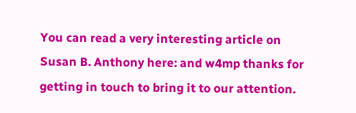You can read a very interesting article on Susan B. Anthony here: and w4mp thanks for getting in touch to bring it to our attention.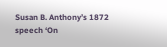Susan B. Anthony’s 1872 speech ‘On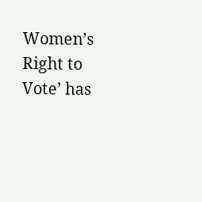Women’s Right to Vote’ has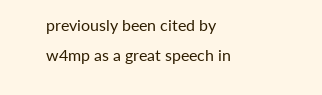previously been cited by w4mp as a great speech in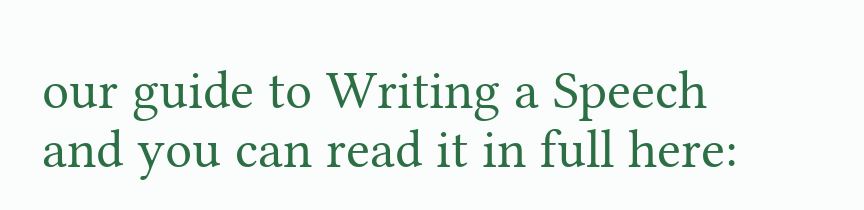our guide to Writing a Speech and you can read it in full here: